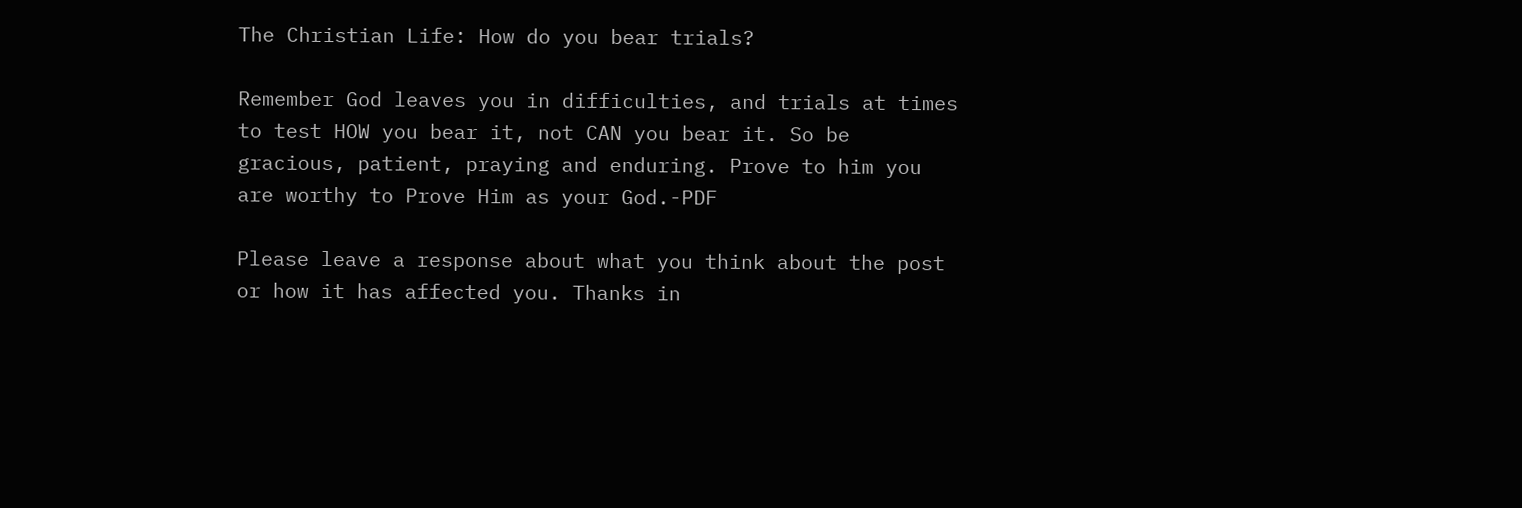The Christian Life: How do you bear trials?

Remember God leaves you in difficulties, and trials at times to test HOW you bear it, not CAN you bear it. So be gracious, patient, praying and enduring. Prove to him you are worthy to Prove Him as your God.-PDF

Please leave a response about what you think about the post or how it has affected you. Thanks in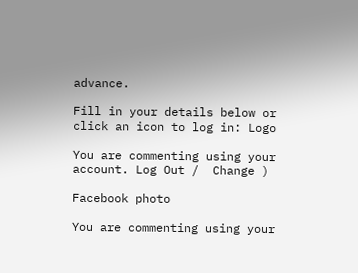advance.

Fill in your details below or click an icon to log in: Logo

You are commenting using your account. Log Out /  Change )

Facebook photo

You are commenting using your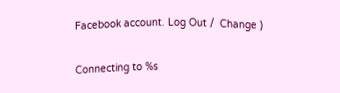Facebook account. Log Out /  Change )

Connecting to %s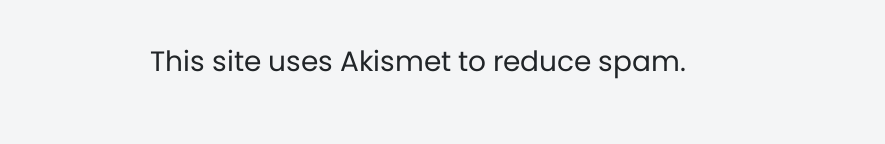This site uses Akismet to reduce spam.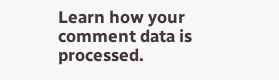Learn how your comment data is processed.